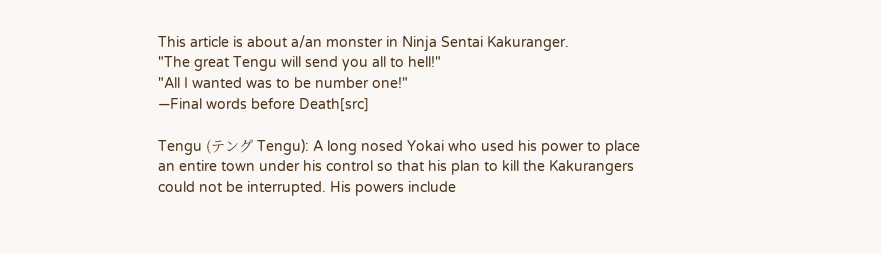This article is about a/an monster in Ninja Sentai Kakuranger.
"The great Tengu will send you all to hell!"
"All I wanted was to be number one!"
―Final words before Death[src]

Tengu (テング Tengu): A long nosed Yokai who used his power to place an entire town under his control so that his plan to kill the Kakurangers could not be interrupted. His powers include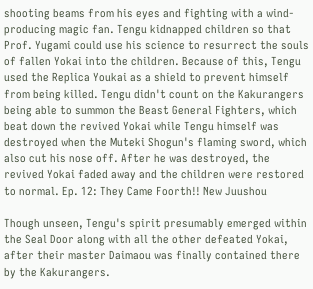shooting beams from his eyes and fighting with a wind-producing magic fan. Tengu kidnapped children so that Prof. Yugami could use his science to resurrect the souls of fallen Yokai into the children. Because of this, Tengu used the Replica Youkai as a shield to prevent himself from being killed. Tengu didn't count on the Kakurangers being able to summon the Beast General Fighters, which beat down the revived Yokai while Tengu himself was destroyed when the Muteki Shogun's flaming sword, which also cut his nose off. After he was destroyed, the revived Yokai faded away and the children were restored to normal. Ep. 12: They Came Foorth!! New Juushou

Though unseen, Tengu's spirit presumably emerged within the Seal Door along with all the other defeated Yokai, after their master Daimaou was finally contained there by the Kakurangers.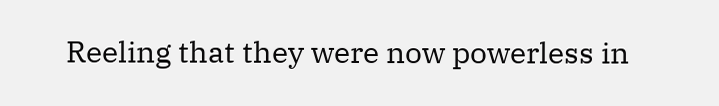Reeling that they were now powerless in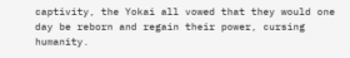captivity, the Yokai all vowed that they would one day be reborn and regain their power, cursing humanity.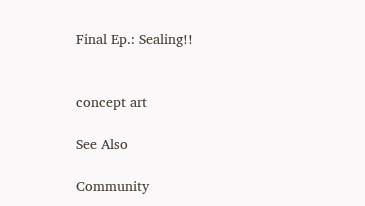Final Ep.: Sealing!!


concept art

See Also

Community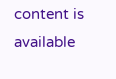content is available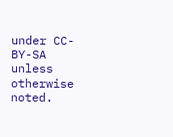under CC-BY-SA unless otherwise noted.